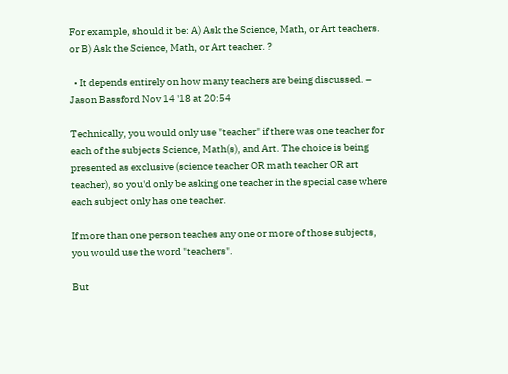For example, should it be: A) Ask the Science, Math, or Art teachers. or B) Ask the Science, Math, or Art teacher. ?

  • It depends entirely on how many teachers are being discussed. – Jason Bassford Nov 14 '18 at 20:54

Technically, you would only use "teacher" if there was one teacher for each of the subjects Science, Math(s), and Art. The choice is being presented as exclusive (science teacher OR math teacher OR art teacher), so you'd only be asking one teacher in the special case where each subject only has one teacher.

If more than one person teaches any one or more of those subjects, you would use the word "teachers".

But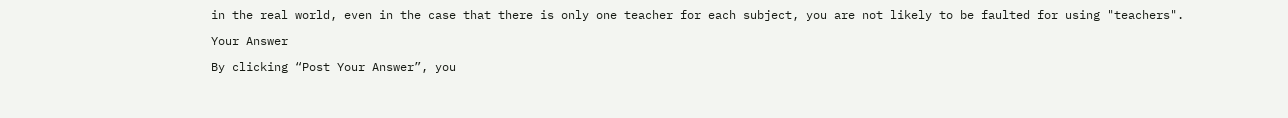in the real world, even in the case that there is only one teacher for each subject, you are not likely to be faulted for using "teachers".

Your Answer

By clicking “Post Your Answer”, you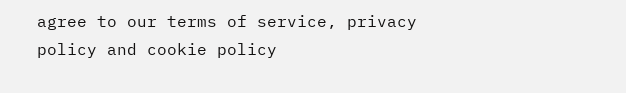agree to our terms of service, privacy policy and cookie policy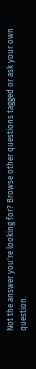Not the answer you're looking for? Browse other questions tagged or ask your own question.